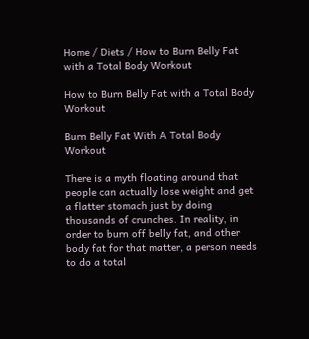Home / Diets / How to Burn Belly Fat with a Total Body Workout

How to Burn Belly Fat with a Total Body Workout

Burn Belly Fat With A Total Body Workout

There is a myth floating around that people can actually lose weight and get a flatter stomach just by doing thousands of crunches. In reality, in order to burn off belly fat, and other body fat for that matter, a person needs to do a total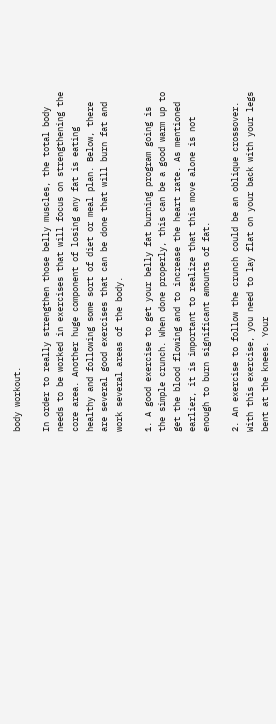body workout.

In order to really strengthen those belly muscles, the total body needs to be worked in exercises that will focus on strengthening the core area. Another huge component of losing any fat is eating healthy and following some sort of diet or meal plan. Below, there are several good exercises that can be done that will burn fat and work several areas of the body.

1. A good exercise to get your belly fat burning program going is the simple crunch. When done properly, this can be a good warm up to get the blood flowing and to increase the heart rate. As mentioned earlier, it is important to realize that this move alone is not enough to burn significant amounts of fat.

2. An exercise to follow the crunch could be an oblique crossover. With this exercise, you need to lay flat on your back with your legs bent at the knees. Your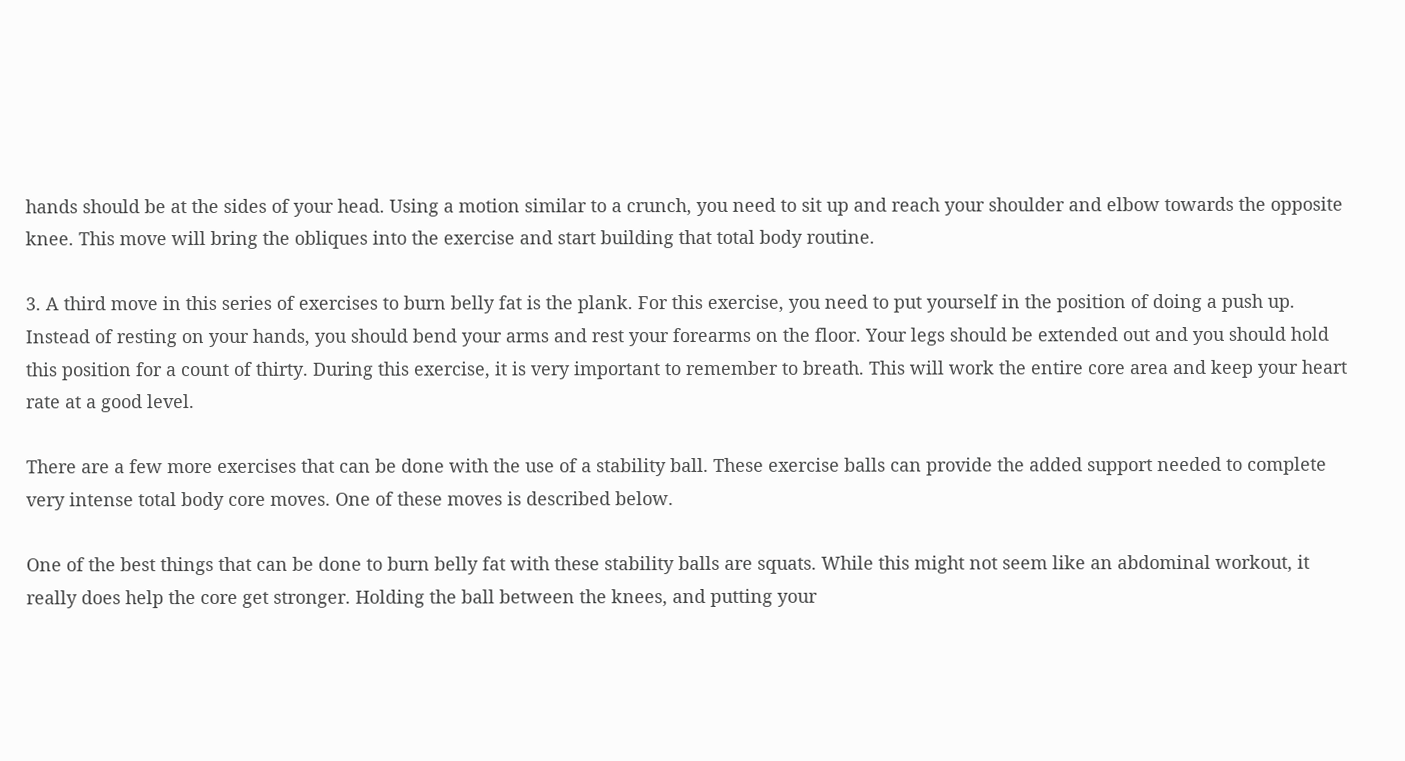hands should be at the sides of your head. Using a motion similar to a crunch, you need to sit up and reach your shoulder and elbow towards the opposite knee. This move will bring the obliques into the exercise and start building that total body routine.

3. A third move in this series of exercises to burn belly fat is the plank. For this exercise, you need to put yourself in the position of doing a push up. Instead of resting on your hands, you should bend your arms and rest your forearms on the floor. Your legs should be extended out and you should hold this position for a count of thirty. During this exercise, it is very important to remember to breath. This will work the entire core area and keep your heart rate at a good level.

There are a few more exercises that can be done with the use of a stability ball. These exercise balls can provide the added support needed to complete very intense total body core moves. One of these moves is described below.

One of the best things that can be done to burn belly fat with these stability balls are squats. While this might not seem like an abdominal workout, it really does help the core get stronger. Holding the ball between the knees, and putting your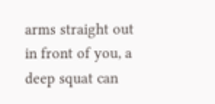arms straight out in front of you, a deep squat can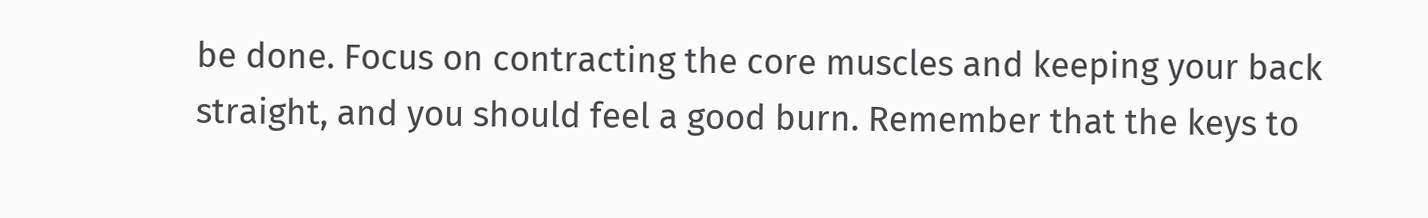be done. Focus on contracting the core muscles and keeping your back straight, and you should feel a good burn. Remember that the keys to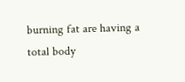burning fat are having a total body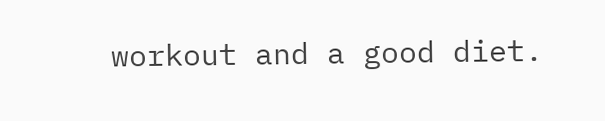workout and a good diet.